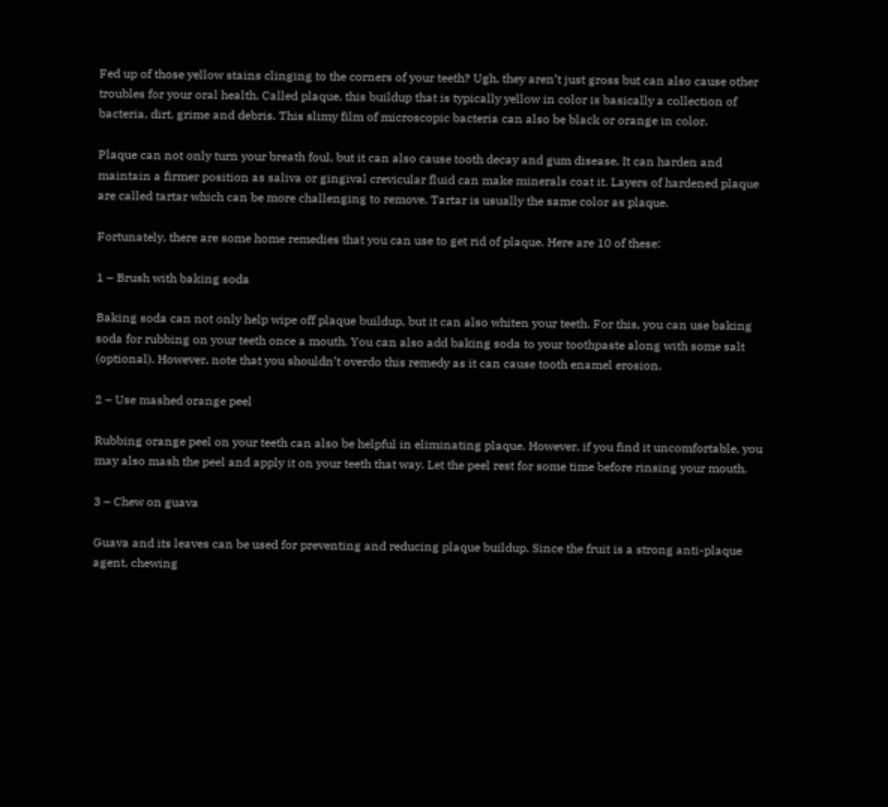Fed up of those yellow stains clinging to the corners of your teeth? Ugh, they aren’t just gross but can also cause other troubles for your oral health. Called plaque, this buildup that is typically yellow in color is basically a collection of bacteria, dirt, grime and debris. This slimy film of microscopic bacteria can also be black or orange in color.

Plaque can not only turn your breath foul, but it can also cause tooth decay and gum disease. It can harden and maintain a firmer position as saliva or gingival crevicular fluid can make minerals coat it. Layers of hardened plaque are called tartar which can be more challenging to remove. Tartar is usually the same color as plaque.

Fortunately, there are some home remedies that you can use to get rid of plaque. Here are 10 of these:

1 – Brush with baking soda

Baking soda can not only help wipe off plaque buildup, but it can also whiten your teeth. For this, you can use baking soda for rubbing on your teeth once a mouth. You can also add baking soda to your toothpaste along with some salt (optional). However, note that you shouldn’t overdo this remedy as it can cause tooth enamel erosion.

2 – Use mashed orange peel

Rubbing orange peel on your teeth can also be helpful in eliminating plaque. However, if you find it uncomfortable, you may also mash the peel and apply it on your teeth that way. Let the peel rest for some time before rinsing your mouth.

3 – Chew on guava

Guava and its leaves can be used for preventing and reducing plaque buildup. Since the fruit is a strong anti-plaque agent, chewing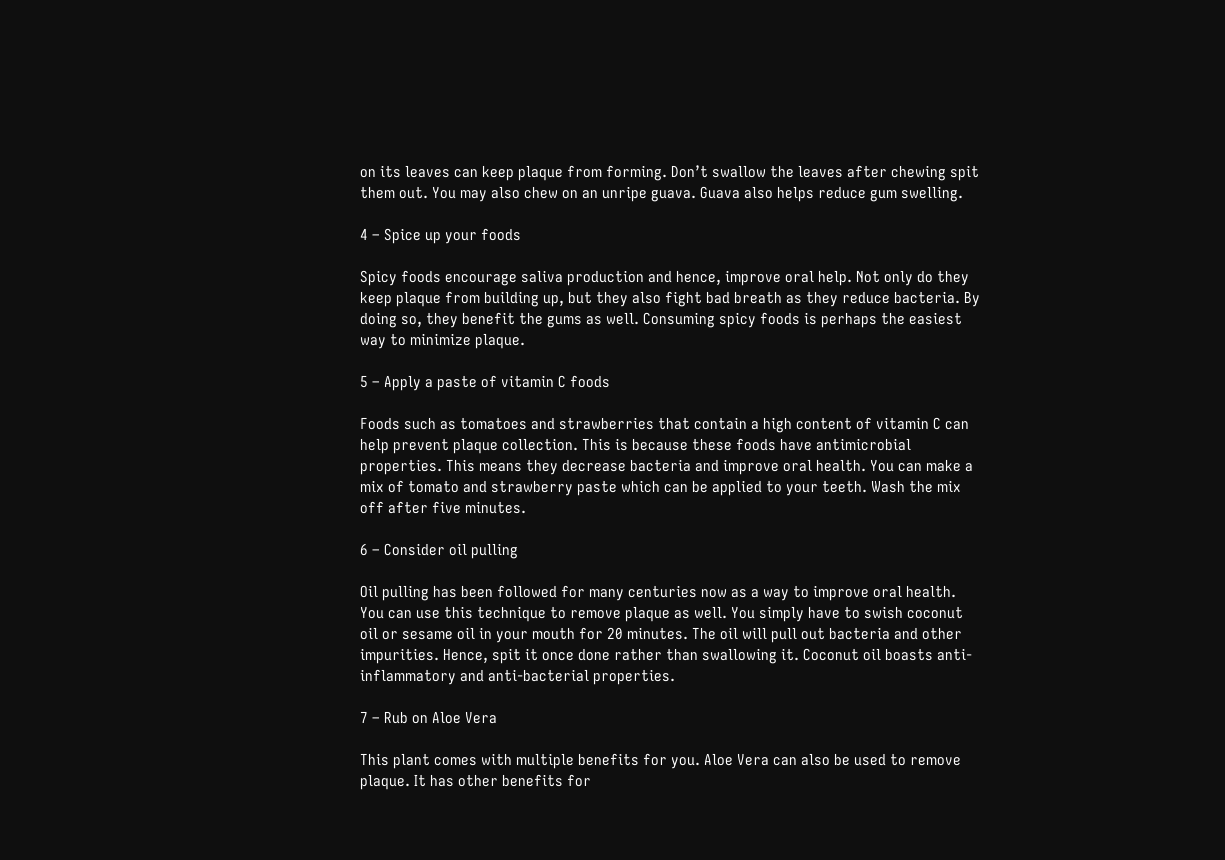on its leaves can keep plaque from forming. Don’t swallow the leaves after chewing spit them out. You may also chew on an unripe guava. Guava also helps reduce gum swelling.

4 – Spice up your foods

Spicy foods encourage saliva production and hence, improve oral help. Not only do they keep plaque from building up, but they also fight bad breath as they reduce bacteria. By doing so, they benefit the gums as well. Consuming spicy foods is perhaps the easiest way to minimize plaque.

5 – Apply a paste of vitamin C foods

Foods such as tomatoes and strawberries that contain a high content of vitamin C can help prevent plaque collection. This is because these foods have antimicrobial properties. This means they decrease bacteria and improve oral health. You can make a mix of tomato and strawberry paste which can be applied to your teeth. Wash the mix off after five minutes.

6 – Consider oil pulling

Oil pulling has been followed for many centuries now as a way to improve oral health. You can use this technique to remove plaque as well. You simply have to swish coconut oil or sesame oil in your mouth for 20 minutes. The oil will pull out bacteria and other impurities. Hence, spit it once done rather than swallowing it. Coconut oil boasts anti-inflammatory and anti-bacterial properties.

7 – Rub on Aloe Vera

This plant comes with multiple benefits for you. Aloe Vera can also be used to remove plaque. It has other benefits for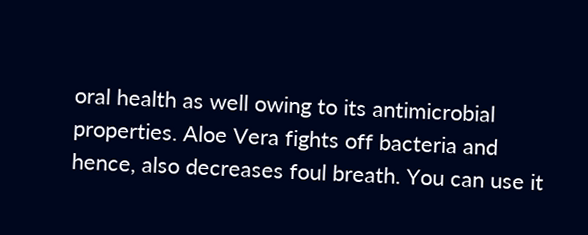oral health as well owing to its antimicrobial properties. Aloe Vera fights off bacteria and hence, also decreases foul breath. You can use it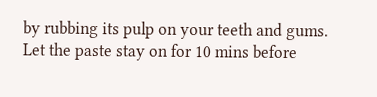by rubbing its pulp on your teeth and gums. Let the paste stay on for 10 mins before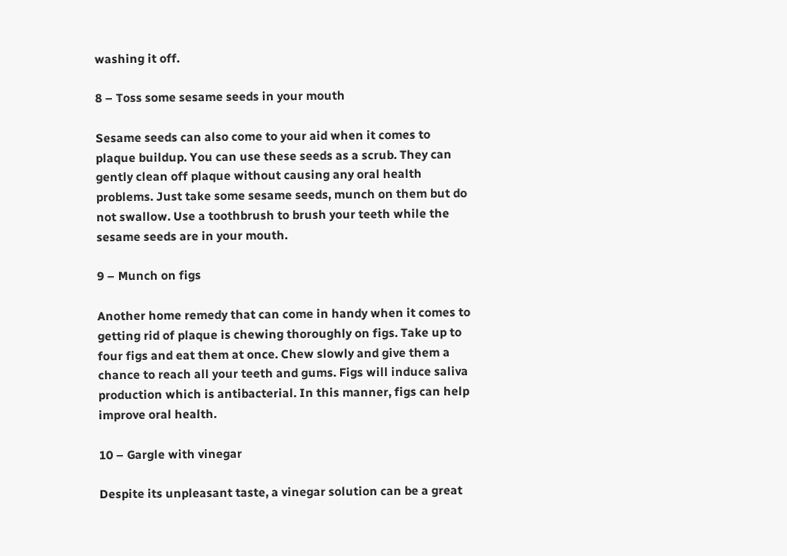washing it off.

8 – Toss some sesame seeds in your mouth

Sesame seeds can also come to your aid when it comes to plaque buildup. You can use these seeds as a scrub. They can gently clean off plaque without causing any oral health problems. Just take some sesame seeds, munch on them but do not swallow. Use a toothbrush to brush your teeth while the sesame seeds are in your mouth.

9 – Munch on figs

Another home remedy that can come in handy when it comes to getting rid of plaque is chewing thoroughly on figs. Take up to four figs and eat them at once. Chew slowly and give them a chance to reach all your teeth and gums. Figs will induce saliva production which is antibacterial. In this manner, figs can help improve oral health.

10 – Gargle with vinegar

Despite its unpleasant taste, a vinegar solution can be a great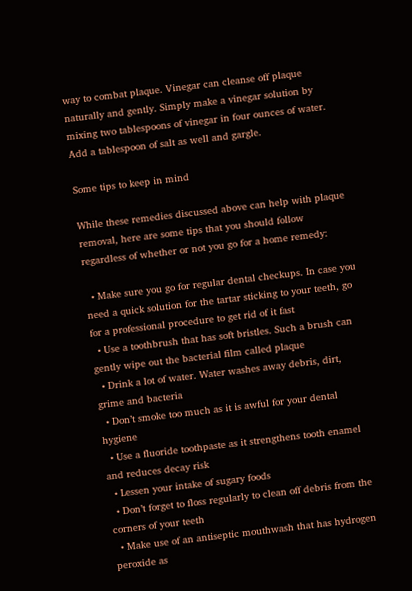way to combat plaque. Vinegar can cleanse off plaque naturally and gently. Simply make a vinegar solution by mixing two tablespoons of vinegar in four ounces of water. Add a tablespoon of salt as well and gargle.

Some tips to keep in mind

While these remedies discussed above can help with plaque removal, here are some tips that you should follow regardless of whether or not you go for a home remedy:

  • Make sure you go for regular dental checkups. In case you need a quick solution for the tartar sticking to your teeth, go for a professional procedure to get rid of it fast
  • Use a toothbrush that has soft bristles. Such a brush can gently wipe out the bacterial film called plaque
  • Drink a lot of water. Water washes away debris, dirt, grime and bacteria
  • Don’t smoke too much as it is awful for your dental hygiene
  • Use a fluoride toothpaste as it strengthens tooth enamel and reduces decay risk
  • Lessen your intake of sugary foods
  • Don’t forget to floss regularly to clean off debris from the corners of your teeth
  • Make use of an antiseptic mouthwash that has hydrogen peroxide as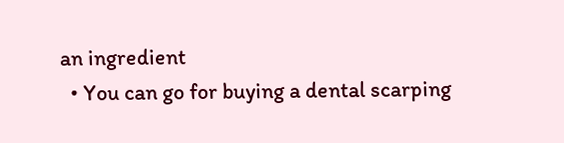an ingredient
  • You can go for buying a dental scarping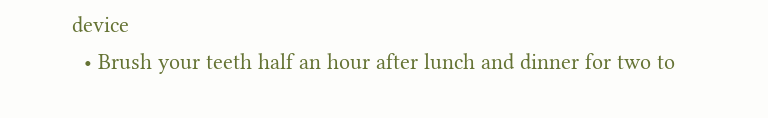device
  • Brush your teeth half an hour after lunch and dinner for two to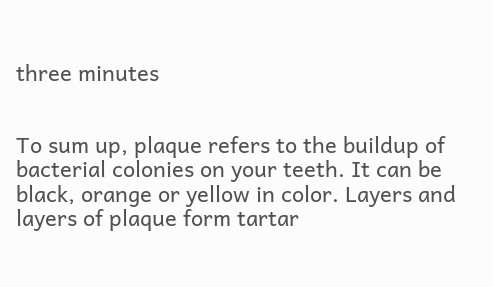three minutes


To sum up, plaque refers to the buildup of bacterial colonies on your teeth. It can be black, orange or yellow in color. Layers and layers of plaque form tartar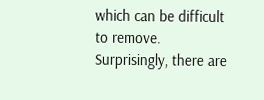which can be difficult to remove. Surprisingly, there are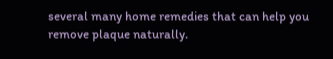several many home remedies that can help you remove plaque naturally.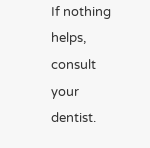If nothing helps, consult your dentist.